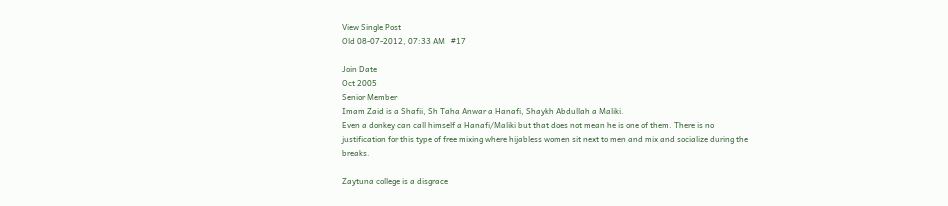View Single Post
Old 08-07-2012, 07:33 AM   #17

Join Date
Oct 2005
Senior Member
Imam Zaid is a Shafii, Sh Taha Anwar a Hanafi, Shaykh Abdullah a Maliki.
Even a donkey can call himself a Hanafi/Maliki but that does not mean he is one of them. There is no justification for this type of free mixing where hijabless women sit next to men and mix and socialize during the breaks.

Zaytuna college is a disgrace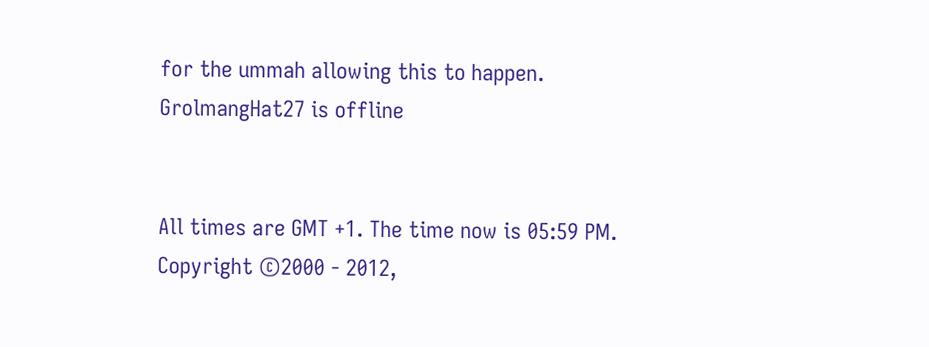for the ummah allowing this to happen.
GrolmangHat27 is offline


All times are GMT +1. The time now is 05:59 PM.
Copyright ©2000 - 2012,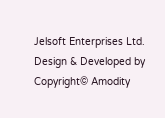Jelsoft Enterprises Ltd.
Design & Developed by
Copyright© Amodity